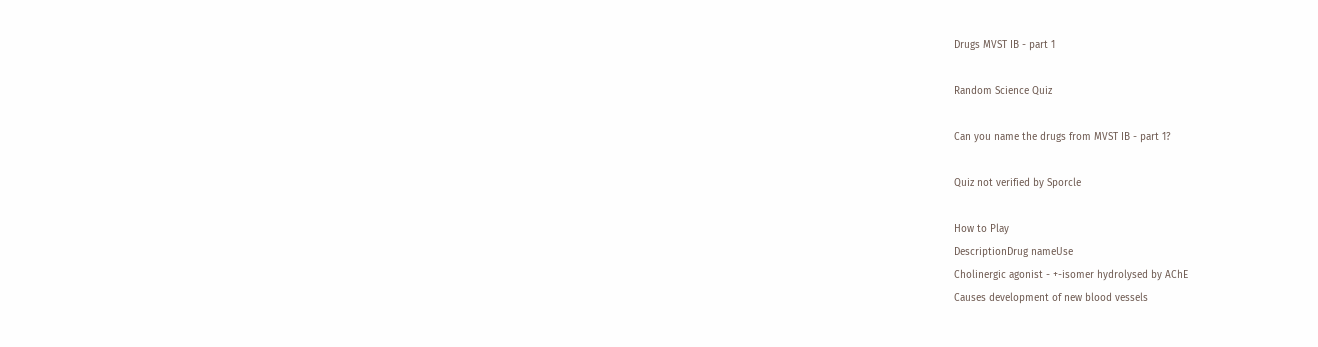Drugs MVST IB - part 1

Random Science Quiz

Can you name the drugs from MVST IB - part 1?

Quiz not verified by Sporcle

How to Play
DescriptionDrug nameUse
Cholinergic agonist - +-isomer hydrolysed by AChE
Causes development of new blood vessels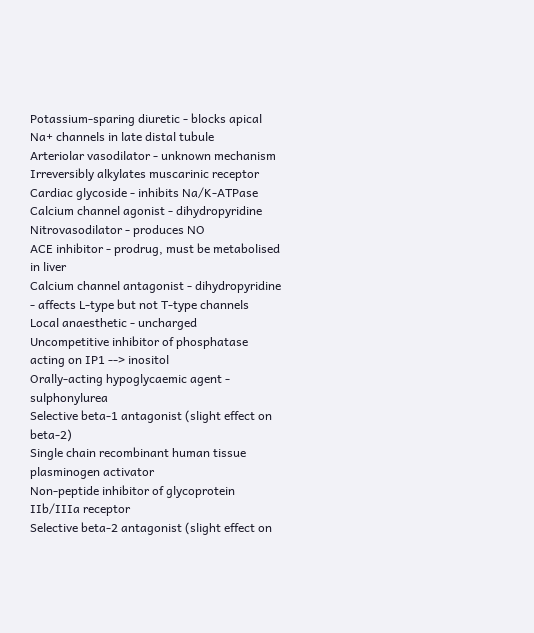Potassium-sparing diuretic - blocks apical Na+ channels in late distal tubule
Arteriolar vasodilator - unknown mechanism
Irreversibly alkylates muscarinic receptor
Cardiac glycoside - inhibits Na/K-ATPase
Calcium channel agonist - dihydropyridine
Nitrovasodilator - produces NO
ACE inhibitor - prodrug, must be metabolised in liver
Calcium channel antagonist - dihydropyridine - affects L-type but not T-type channels
Local anaesthetic - uncharged
Uncompetitive inhibitor of phosphatase acting on IP1 --> inositol
Orally-acting hypoglycaemic agent - sulphonylurea
Selective beta-1 antagonist (slight effect on beta-2)
Single chain recombinant human tissue plasminogen activator
Non-peptide inhibitor of glycoprotein IIb/IIIa receptor
Selective beta-2 antagonist (slight effect on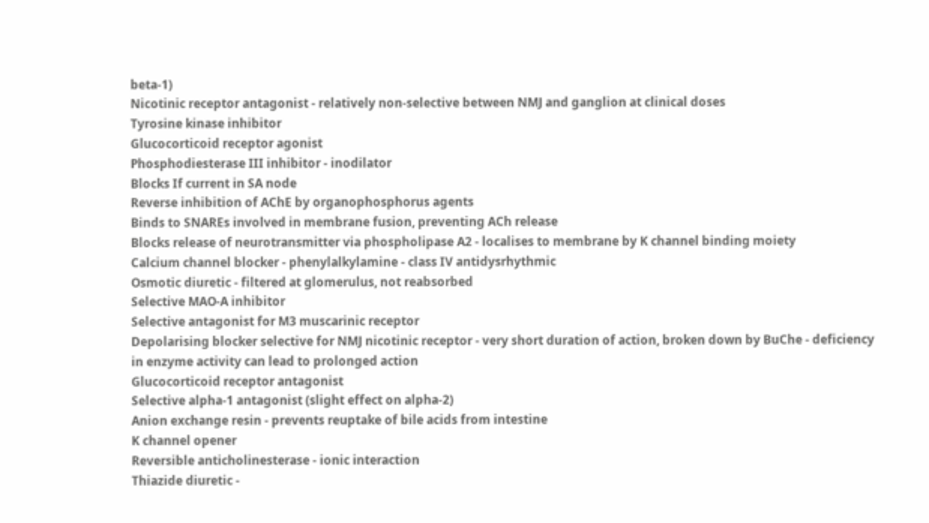beta-1)
Nicotinic receptor antagonist - relatively non-selective between NMJ and ganglion at clinical doses
Tyrosine kinase inhibitor
Glucocorticoid receptor agonist
Phosphodiesterase III inhibitor - inodilator
Blocks If current in SA node
Reverse inhibition of AChE by organophosphorus agents
Binds to SNAREs involved in membrane fusion, preventing ACh release
Blocks release of neurotransmitter via phospholipase A2 - localises to membrane by K channel binding moiety
Calcium channel blocker - phenylalkylamine - class IV antidysrhythmic
Osmotic diuretic - filtered at glomerulus, not reabsorbed
Selective MAO-A inhibitor
Selective antagonist for M3 muscarinic receptor
Depolarising blocker selective for NMJ nicotinic receptor - very short duration of action, broken down by BuChe - deficiency in enzyme activity can lead to prolonged action
Glucocorticoid receptor antagonist
Selective alpha-1 antagonist (slight effect on alpha-2)
Anion exchange resin - prevents reuptake of bile acids from intestine
K channel opener
Reversible anticholinesterase - ionic interaction
Thiazide diuretic -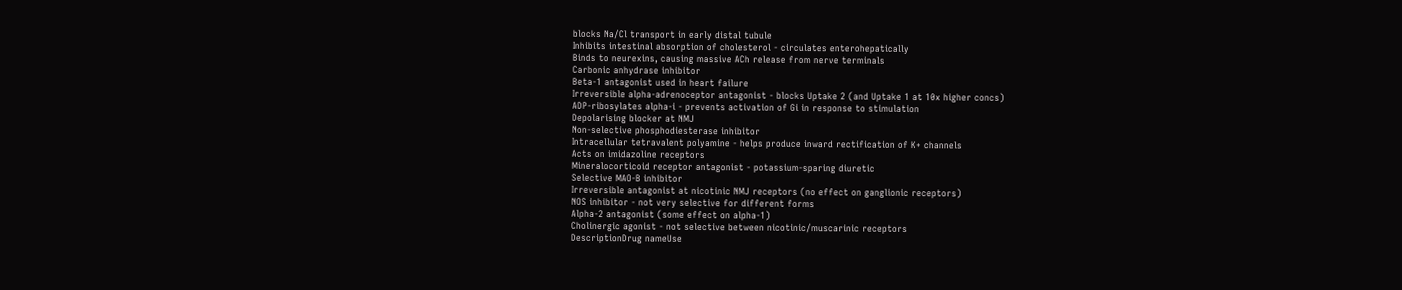blocks Na/Cl transport in early distal tubule
Inhibits intestinal absorption of cholesterol - circulates enterohepatically
Binds to neurexins, causing massive ACh release from nerve terminals
Carbonic anhydrase inhibitor
Beta-1 antagonist used in heart failure
Irreversible alpha-adrenoceptor antagonist - blocks Uptake 2 (and Uptake 1 at 10x higher concs)
ADP-ribosylates alpha-i - prevents activation of Gi in response to stimulation
Depolarising blocker at NMJ
Non-selective phosphodiesterase inhibitor
Intracellular tetravalent polyamine - helps produce inward rectification of K+ channels
Acts on imidazoline receptors
Mineralocorticoid receptor antagonist - potassium-sparing diuretic
Selective MAO-B inhibitor
Irreversible antagonist at nicotinic NMJ receptors (no effect on ganglionic receptors)
NOS inhibitor - not very selective for different forms
Alpha-2 antagonist (some effect on alpha-1)
Cholinergic agonist - not selective between nicotinic/muscarinic receptors
DescriptionDrug nameUse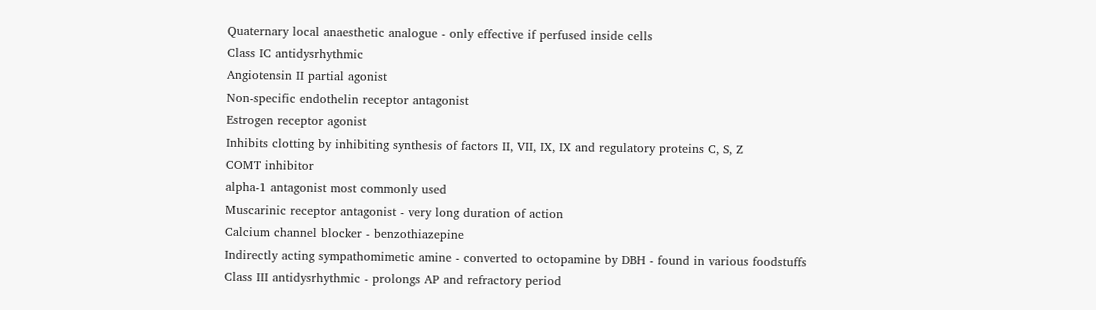Quaternary local anaesthetic analogue - only effective if perfused inside cells
Class IC antidysrhythmic
Angiotensin II partial agonist
Non-specific endothelin receptor antagonist
Estrogen receptor agonist
Inhibits clotting by inhibiting synthesis of factors II, VII, IX, IX and regulatory proteins C, S, Z
COMT inhibitor
alpha-1 antagonist most commonly used
Muscarinic receptor antagonist - very long duration of action
Calcium channel blocker - benzothiazepine
Indirectly acting sympathomimetic amine - converted to octopamine by DBH - found in various foodstuffs
Class III antidysrhythmic - prolongs AP and refractory period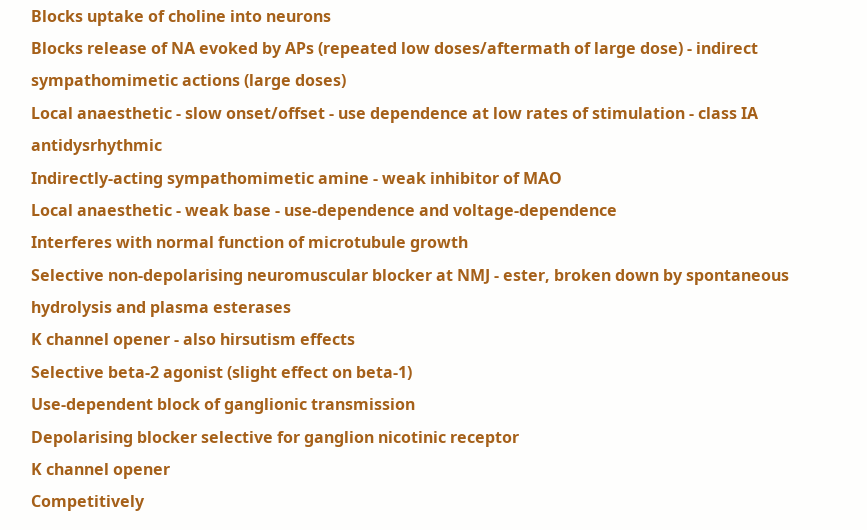Blocks uptake of choline into neurons
Blocks release of NA evoked by APs (repeated low doses/aftermath of large dose) - indirect sympathomimetic actions (large doses)
Local anaesthetic - slow onset/offset - use dependence at low rates of stimulation - class IA antidysrhythmic
Indirectly-acting sympathomimetic amine - weak inhibitor of MAO
Local anaesthetic - weak base - use-dependence and voltage-dependence
Interferes with normal function of microtubule growth
Selective non-depolarising neuromuscular blocker at NMJ - ester, broken down by spontaneous hydrolysis and plasma esterases
K channel opener - also hirsutism effects
Selective beta-2 agonist (slight effect on beta-1)
Use-dependent block of ganglionic transmission
Depolarising blocker selective for ganglion nicotinic receptor
K channel opener
Competitively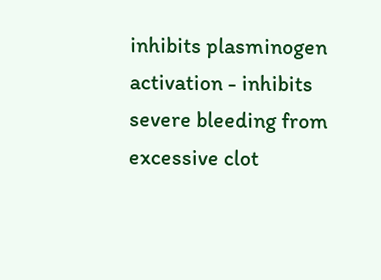inhibits plasminogen activation - inhibits severe bleeding from excessive clot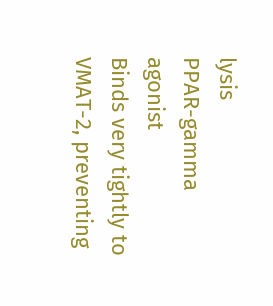lysis
PPAR-gamma agonist
Binds very tightly to VMAT-2, preventing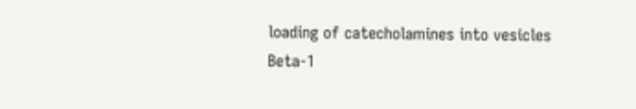loading of catecholamines into vesicles
Beta-1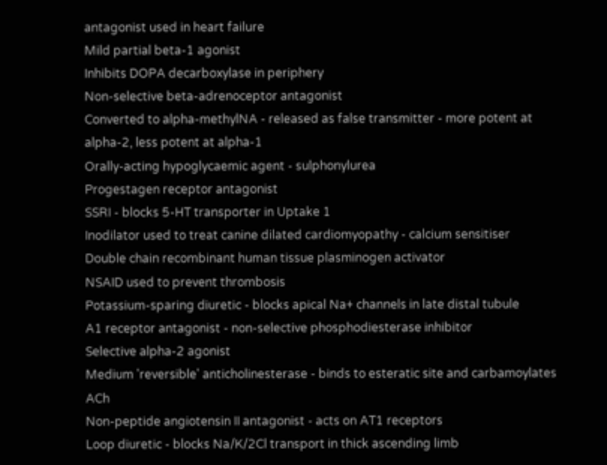antagonist used in heart failure
Mild partial beta-1 agonist
Inhibits DOPA decarboxylase in periphery
Non-selective beta-adrenoceptor antagonist
Converted to alpha-methylNA - released as false transmitter - more potent at alpha-2, less potent at alpha-1
Orally-acting hypoglycaemic agent - sulphonylurea
Progestagen receptor antagonist
SSRI - blocks 5-HT transporter in Uptake 1
Inodilator used to treat canine dilated cardiomyopathy - calcium sensitiser
Double chain recombinant human tissue plasminogen activator
NSAID used to prevent thrombosis
Potassium-sparing diuretic - blocks apical Na+ channels in late distal tubule
A1 receptor antagonist - non-selective phosphodiesterase inhibitor
Selective alpha-2 agonist
Medium 'reversible' anticholinesterase - binds to esteratic site and carbamoylates ACh
Non-peptide angiotensin II antagonist - acts on AT1 receptors
Loop diuretic - blocks Na/K/2Cl transport in thick ascending limb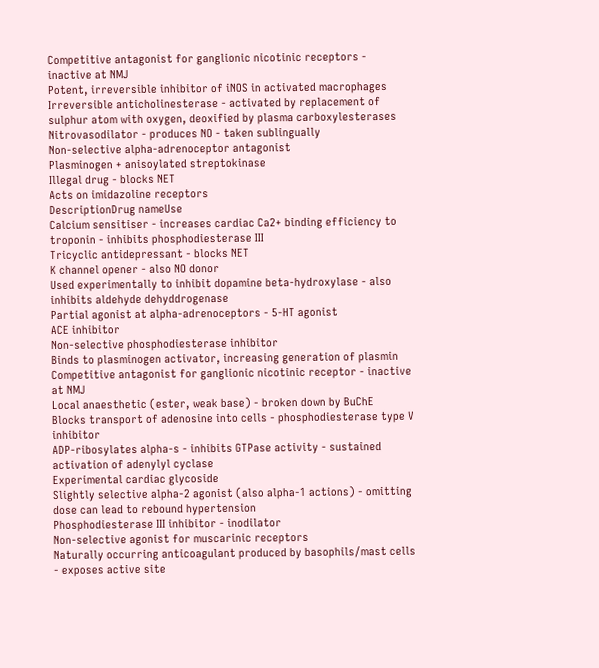Competitive antagonist for ganglionic nicotinic receptors - inactive at NMJ
Potent, irreversible inhibitor of iNOS in activated macrophages
Irreversible anticholinesterase - activated by replacement of sulphur atom with oxygen, deoxified by plasma carboxylesterases
Nitrovasodilator - produces NO - taken sublingually
Non-selective alpha-adrenoceptor antagonist
Plasminogen + anisoylated streptokinase
Illegal drug - blocks NET
Acts on imidazoline receptors
DescriptionDrug nameUse
Calcium sensitiser - increases cardiac Ca2+ binding efficiency to troponin - inhibits phosphodiesterase III
Tricyclic antidepressant - blocks NET
K channel opener - also NO donor
Used experimentally to inhibit dopamine beta-hydroxylase - also inhibits aldehyde dehyddrogenase
Partial agonist at alpha-adrenoceptors - 5-HT agonist
ACE inhibitor
Non-selective phosphodiesterase inhibitor
Binds to plasminogen activator, increasing generation of plasmin
Competitive antagonist for ganglionic nicotinic receptor - inactive at NMJ
Local anaesthetic (ester, weak base) - broken down by BuChE
Blocks transport of adenosine into cells - phosphodiesterase type V inhibitor
ADP-ribosylates alpha-s - inhibits GTPase activity - sustained activation of adenylyl cyclase
Experimental cardiac glycoside
Slightly selective alpha-2 agonist (also alpha-1 actions) - omitting dose can lead to rebound hypertension
Phosphodiesterase III inhibitor - inodilator
Non-selective agonist for muscarinic receptors
Naturally occurring anticoagulant produced by basophils/mast cells - exposes active site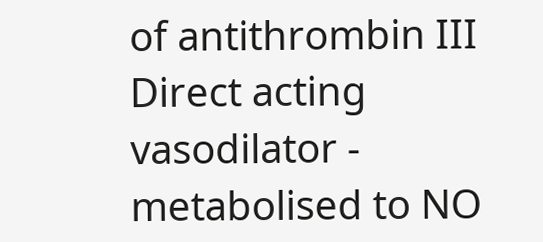of antithrombin III
Direct acting vasodilator - metabolised to NO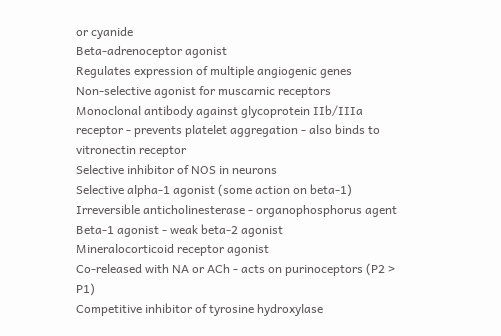or cyanide
Beta-adrenoceptor agonist
Regulates expression of multiple angiogenic genes
Non-selective agonist for muscarnic receptors
Monoclonal antibody against glycoprotein IIb/IIIa receptor - prevents platelet aggregation - also binds to vitronectin receptor
Selective inhibitor of NOS in neurons
Selective alpha-1 agonist (some action on beta-1)
Irreversible anticholinesterase - organophosphorus agent
Beta-1 agonist - weak beta-2 agonist
Mineralocorticoid receptor agonist
Co-released with NA or ACh - acts on purinoceptors (P2 > P1)
Competitive inhibitor of tyrosine hydroxylase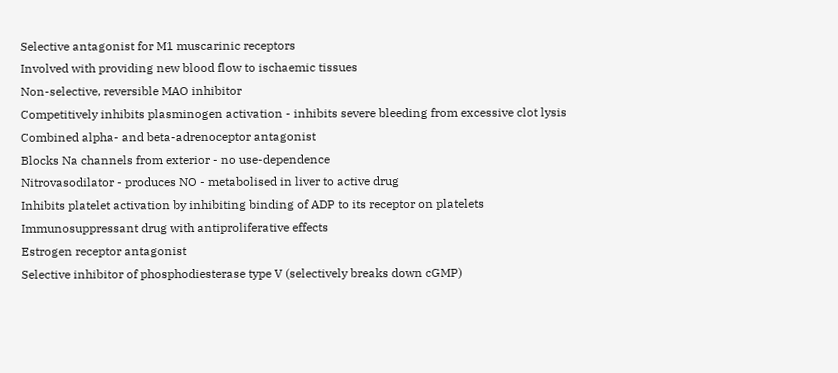Selective antagonist for M1 muscarinic receptors
Involved with providing new blood flow to ischaemic tissues
Non-selective, reversible MAO inhibitor
Competitively inhibits plasminogen activation - inhibits severe bleeding from excessive clot lysis
Combined alpha- and beta-adrenoceptor antagonist
Blocks Na channels from exterior - no use-dependence
Nitrovasodilator - produces NO - metabolised in liver to active drug
Inhibits platelet activation by inhibiting binding of ADP to its receptor on platelets
Immunosuppressant drug with antiproliferative effects
Estrogen receptor antagonist
Selective inhibitor of phosphodiesterase type V (selectively breaks down cGMP)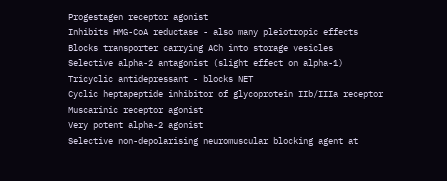Progestagen receptor agonist
Inhibits HMG-CoA reductase - also many pleiotropic effects
Blocks transporter carrying ACh into storage vesicles
Selective alpha-2 antagonist (slight effect on alpha-1)
Tricyclic antidepressant - blocks NET
Cyclic heptapeptide inhibitor of glycoprotein IIb/IIIa receptor
Muscarinic receptor agonist
Very potent alpha-2 agonist
Selective non-depolarising neuromuscular blocking agent at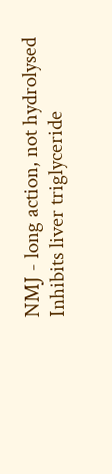NMJ - long action, not hydrolysed
Inhibits liver triglyceride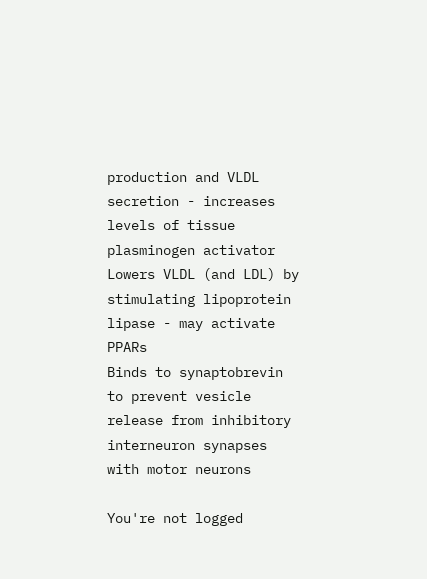production and VLDL secretion - increases levels of tissue plasminogen activator
Lowers VLDL (and LDL) by stimulating lipoprotein lipase - may activate PPARs
Binds to synaptobrevin to prevent vesicle release from inhibitory interneuron synapses with motor neurons

You're not logged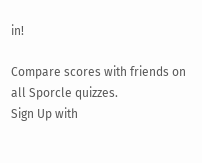in!

Compare scores with friends on all Sporcle quizzes.
Sign Up with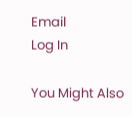Email
Log In

You Might Also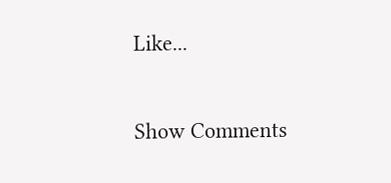Like...

Show Comments